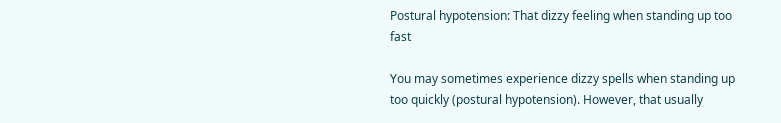Postural hypotension: That dizzy feeling when standing up too fast

You may sometimes experience dizzy spells when standing up too quickly (postural hypotension). However, that usually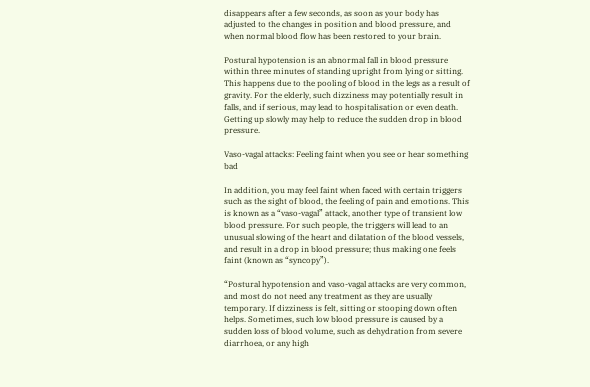disappears after a few seconds, as soon as your body has adjusted to the changes in position and blood pressure, and when normal blood flow has been restored to your brain.

Postural hypotension is an abnormal fall in blood pressure within three minutes of standing upright from lying or sitting. This happens due to the pooling of blood in the legs as a result of gravity. For the elderly, such dizziness may potentially result in falls, and if serious, may lead to hospitalisation or even death. Getting up slowly may help to reduce the sudden drop in blood pressure.

Vaso-vagal attacks: Feeling faint when you see or hear something bad

In addition, you may feel faint when faced with certain triggers such as the sight of blood, the feeling of pain and emotions. This is known as a “vaso-vagal” attack, another type of transient low blood pressure. For such people, the triggers will lead to an unusual slowing of the heart and dilatation of the blood vessels, and result in a drop in blood pressure; thus making one feels faint (known as “syncopy”).

“Postural hypotension and vaso-vagal attacks are very common, and most do not need any treatment as they are usually temporary. If dizziness is felt, sitting or stooping down often helps. Sometimes, such low blood pressure is caused by a sudden loss of blood volume, such as dehydration from severe diarrhoea, or any high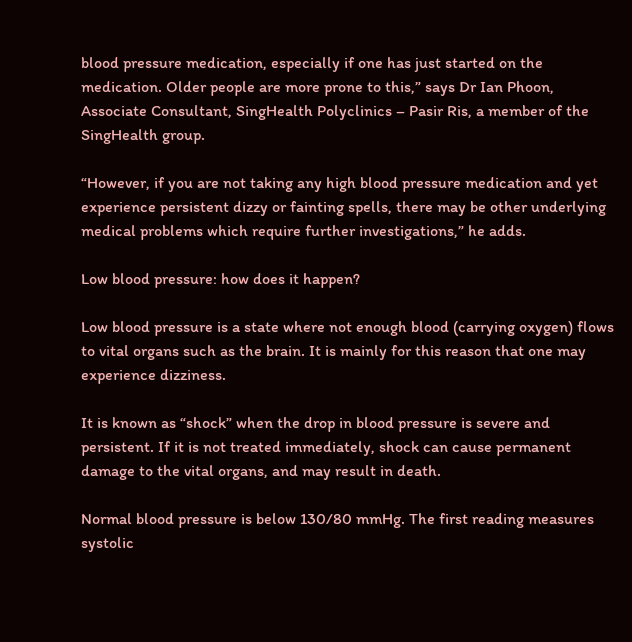blood pressure medication, especially if one has just started on the medication. Older people are more prone to this,” says Dr Ian Phoon, Associate Consultant, SingHealth Polyclinics – Pasir Ris, a member of the SingHealth group.

“However, if you are not taking any high blood pressure medication and yet experience persistent dizzy or fainting spells, there may be other underlying medical problems which require further investigations,” he adds.

Low blood pressure: how does it happen?

Low blood pressure is a state where not enough blood (carrying oxygen) flows to vital organs such as the brain. It is mainly for this reason that one may experience dizziness.

It is known as “shock” when the drop in blood pressure is severe and persistent. If it is not treated immediately, shock can cause permanent damage to the vital organs, and may result in death.

Normal blood pressure is below 130/80 mmHg. The first reading measures systolic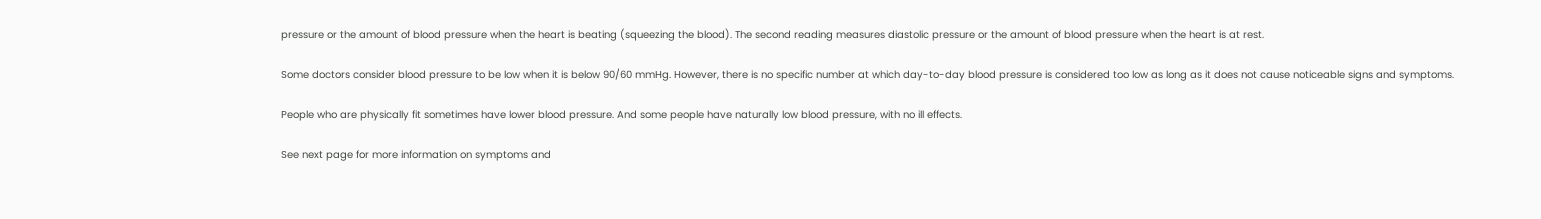pressure or the amount of blood pressure when the heart is beating (squeezing the blood). The second reading measures diastolic pressure or the amount of blood pressure when the heart is at rest.

Some doctors consider blood pressure to be low when it is below 90/60 mmHg. However, there is no specific number at which day-to-day blood pressure is considered too low as long as it does not cause noticeable signs and symptoms.

People who are physically fit sometimes have lower blood pressure. And some people have naturally low blood pressure, with no ill effects.

See next page for more information on symptoms and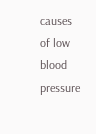causes of low blood pressure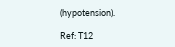(hypotension).

Ref: T12